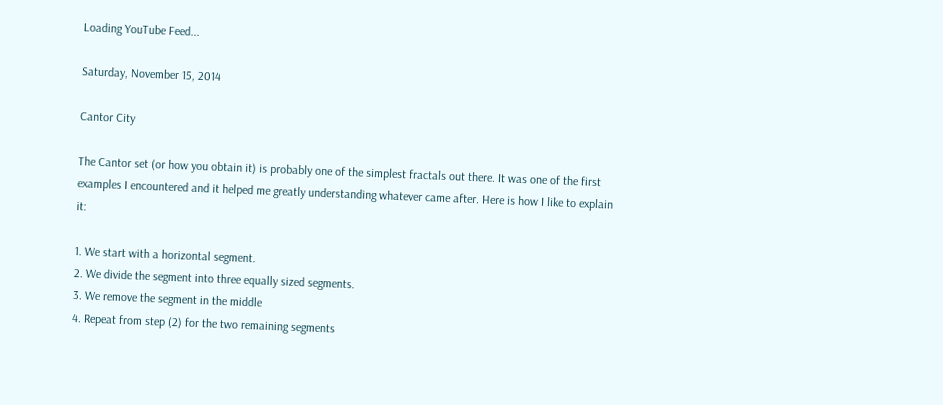Loading YouTube Feed...

Saturday, November 15, 2014

Cantor City

The Cantor set (or how you obtain it) is probably one of the simplest fractals out there. It was one of the first examples I encountered and it helped me greatly understanding whatever came after. Here is how I like to explain it:

1. We start with a horizontal segment.
2. We divide the segment into three equally sized segments.
3. We remove the segment in the middle
4. Repeat from step (2) for the two remaining segments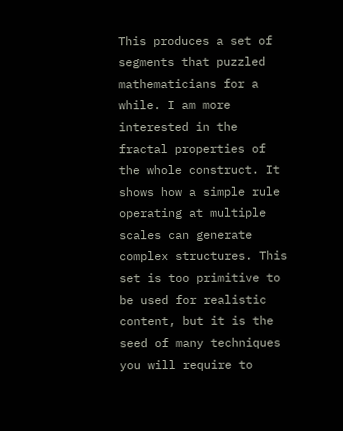This produces a set of segments that puzzled mathematicians for a while. I am more interested in the fractal properties of the whole construct. It shows how a simple rule operating at multiple scales can generate complex structures. This set is too primitive to be used for realistic content, but it is the seed of many techniques you will require to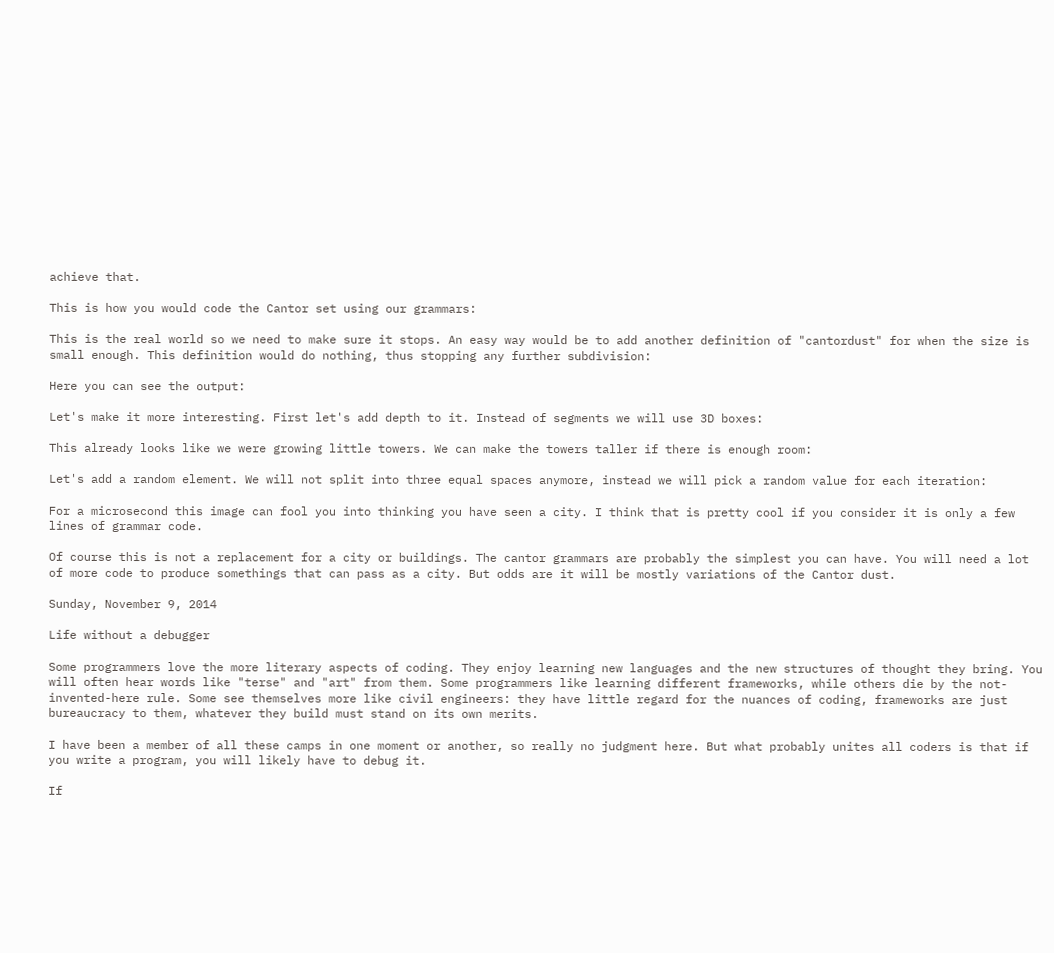achieve that.

This is how you would code the Cantor set using our grammars:

This is the real world so we need to make sure it stops. An easy way would be to add another definition of "cantordust" for when the size is small enough. This definition would do nothing, thus stopping any further subdivision:

Here you can see the output:

Let's make it more interesting. First let's add depth to it. Instead of segments we will use 3D boxes:

This already looks like we were growing little towers. We can make the towers taller if there is enough room:

Let's add a random element. We will not split into three equal spaces anymore, instead we will pick a random value for each iteration:

For a microsecond this image can fool you into thinking you have seen a city. I think that is pretty cool if you consider it is only a few lines of grammar code.

Of course this is not a replacement for a city or buildings. The cantor grammars are probably the simplest you can have. You will need a lot of more code to produce somethings that can pass as a city. But odds are it will be mostly variations of the Cantor dust.

Sunday, November 9, 2014

Life without a debugger

Some programmers love the more literary aspects of coding. They enjoy learning new languages and the new structures of thought they bring. You will often hear words like "terse" and "art" from them. Some programmers like learning different frameworks, while others die by the not-invented-here rule. Some see themselves more like civil engineers: they have little regard for the nuances of coding, frameworks are just bureaucracy to them, whatever they build must stand on its own merits.

I have been a member of all these camps in one moment or another, so really no judgment here. But what probably unites all coders is that if you write a program, you will likely have to debug it.

If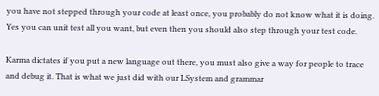you have not stepped through your code at least once, you probably do not know what it is doing. Yes you can unit test all you want, but even then you should also step through your test code.

Karma dictates if you put a new language out there, you must also give a way for people to trace and debug it. That is what we just did with our LSystem and grammar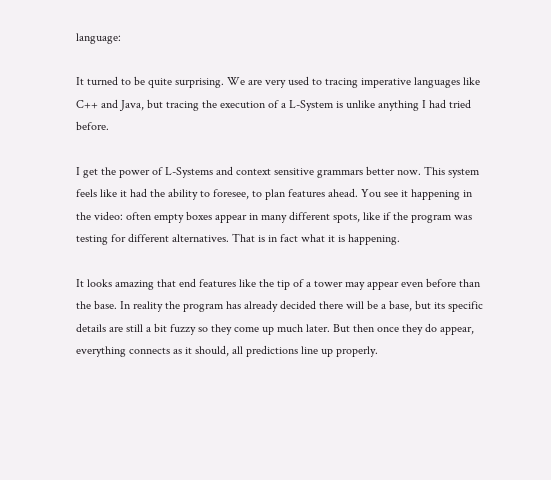language:

It turned to be quite surprising. We are very used to tracing imperative languages like C++ and Java, but tracing the execution of a L-System is unlike anything I had tried before.

I get the power of L-Systems and context sensitive grammars better now. This system feels like it had the ability to foresee, to plan features ahead. You see it happening in the video: often empty boxes appear in many different spots, like if the program was testing for different alternatives. That is in fact what it is happening.

It looks amazing that end features like the tip of a tower may appear even before than the base. In reality the program has already decided there will be a base, but its specific details are still a bit fuzzy so they come up much later. But then once they do appear, everything connects as it should, all predictions line up properly.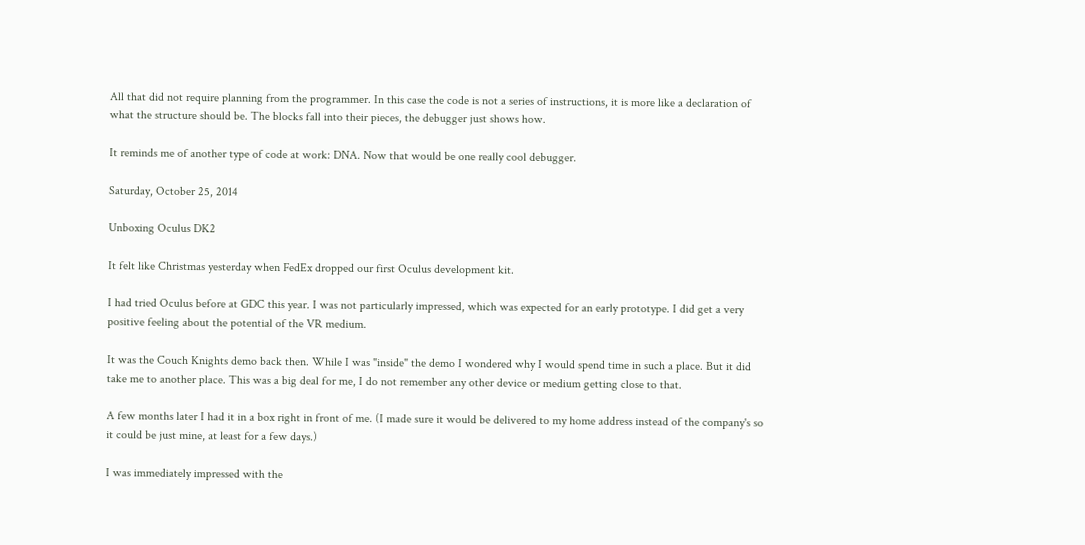All that did not require planning from the programmer. In this case the code is not a series of instructions, it is more like a declaration of what the structure should be. The blocks fall into their pieces, the debugger just shows how.

It reminds me of another type of code at work: DNA. Now that would be one really cool debugger.

Saturday, October 25, 2014

Unboxing Oculus DK2

It felt like Christmas yesterday when FedEx dropped our first Oculus development kit.

I had tried Oculus before at GDC this year. I was not particularly impressed, which was expected for an early prototype. I did get a very positive feeling about the potential of the VR medium.

It was the Couch Knights demo back then. While I was "inside" the demo I wondered why I would spend time in such a place. But it did take me to another place. This was a big deal for me, I do not remember any other device or medium getting close to that.

A few months later I had it in a box right in front of me. (I made sure it would be delivered to my home address instead of the company's so it could be just mine, at least for a few days.)

I was immediately impressed with the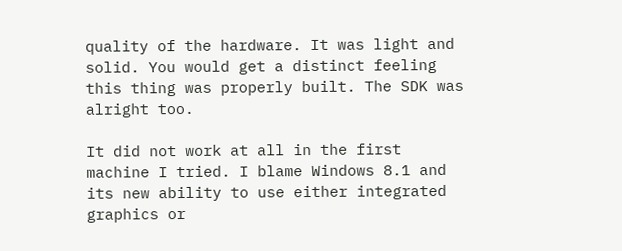quality of the hardware. It was light and solid. You would get a distinct feeling this thing was properly built. The SDK was alright too.

It did not work at all in the first machine I tried. I blame Windows 8.1 and its new ability to use either integrated graphics or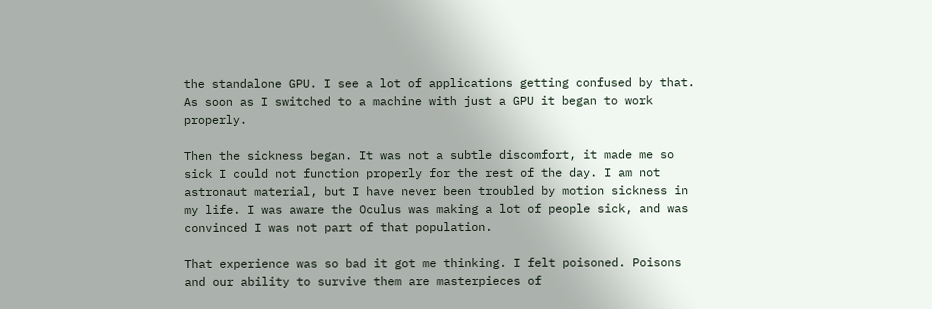the standalone GPU. I see a lot of applications getting confused by that. As soon as I switched to a machine with just a GPU it began to work properly.

Then the sickness began. It was not a subtle discomfort, it made me so sick I could not function properly for the rest of the day. I am not astronaut material, but I have never been troubled by motion sickness in my life. I was aware the Oculus was making a lot of people sick, and was convinced I was not part of that population.

That experience was so bad it got me thinking. I felt poisoned. Poisons and our ability to survive them are masterpieces of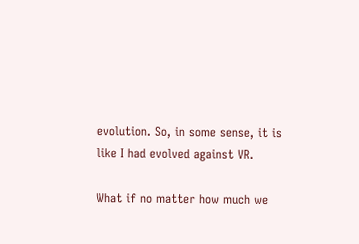evolution. So, in some sense, it is like I had evolved against VR.

What if no matter how much we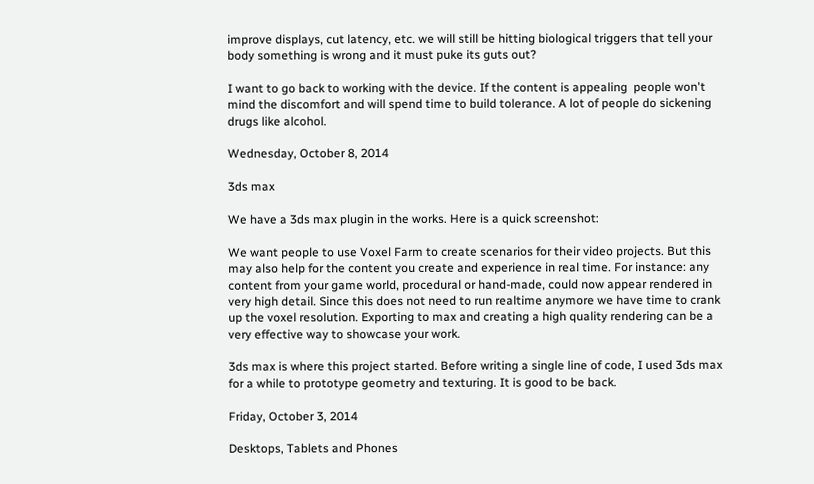improve displays, cut latency, etc. we will still be hitting biological triggers that tell your body something is wrong and it must puke its guts out?

I want to go back to working with the device. If the content is appealing  people won't mind the discomfort and will spend time to build tolerance. A lot of people do sickening drugs like alcohol.

Wednesday, October 8, 2014

3ds max

We have a 3ds max plugin in the works. Here is a quick screenshot:

We want people to use Voxel Farm to create scenarios for their video projects. But this may also help for the content you create and experience in real time. For instance: any content from your game world, procedural or hand-made, could now appear rendered in very high detail. Since this does not need to run realtime anymore we have time to crank up the voxel resolution. Exporting to max and creating a high quality rendering can be a very effective way to showcase your work.

3ds max is where this project started. Before writing a single line of code, I used 3ds max for a while to prototype geometry and texturing. It is good to be back.

Friday, October 3, 2014

Desktops, Tablets and Phones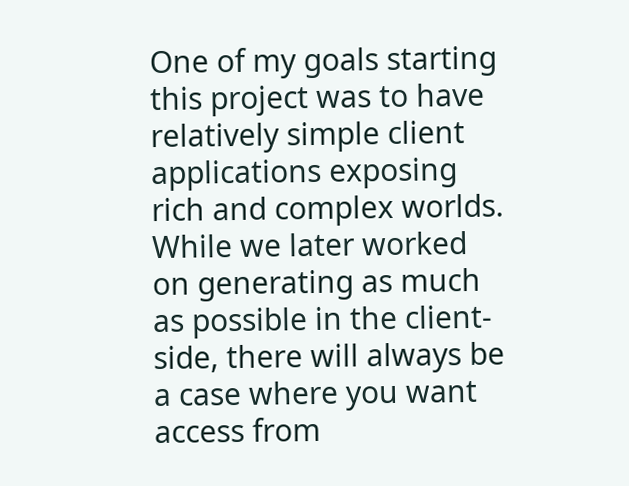One of my goals starting this project was to have relatively simple client applications exposing rich and complex worlds. While we later worked on generating as much as possible in the client-side, there will always be a case where you want access from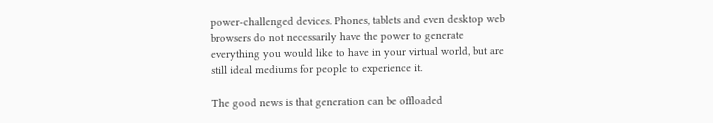power-challenged devices. Phones, tablets and even desktop web browsers do not necessarily have the power to generate everything you would like to have in your virtual world, but are still ideal mediums for people to experience it.

The good news is that generation can be offloaded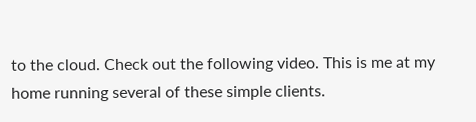to the cloud. Check out the following video. This is me at my home running several of these simple clients.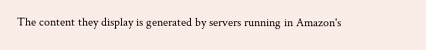The content they display is generated by servers running in Amazon's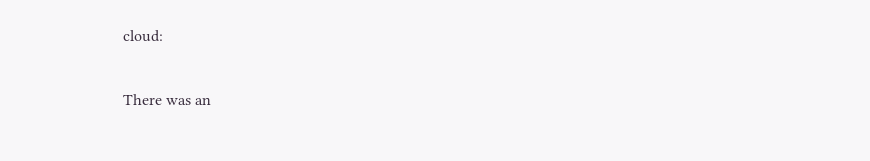cloud:

There was an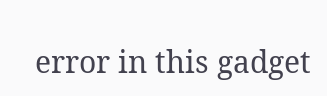error in this gadget